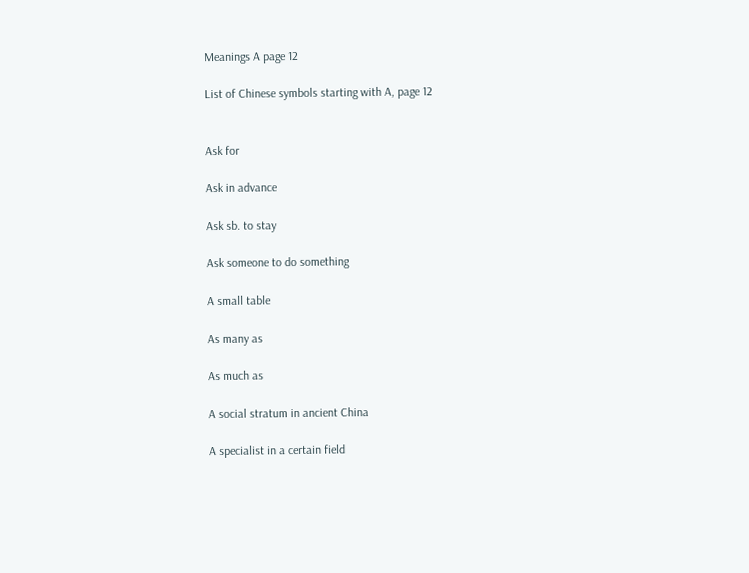Meanings A page 12

List of Chinese symbols starting with A, page 12


Ask for

Ask in advance

Ask sb. to stay

Ask someone to do something

A small table

As many as

As much as

A social stratum in ancient China

A specialist in a certain field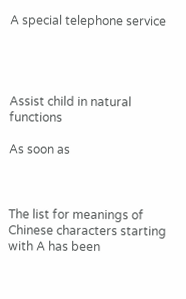A special telephone service




Assist child in natural functions

As soon as



The list for meanings of Chinese characters starting with A has been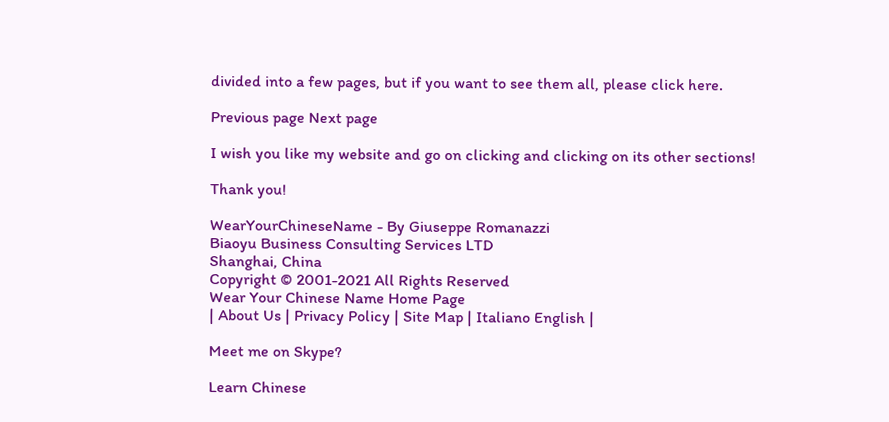divided into a few pages, but if you want to see them all, please click here.

Previous page Next page

I wish you like my website and go on clicking and clicking on its other sections!

Thank you!

WearYourChineseName - By Giuseppe Romanazzi
Biaoyu Business Consulting Services LTD
Shanghai, China
Copyright © 2001-2021 All Rights Reserved
Wear Your Chinese Name Home Page
| About Us | Privacy Policy | Site Map | Italiano English |

Meet me on Skype?

Learn Chinese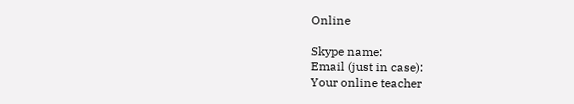Online

Skype name:
Email (just in case):
Your online teacher